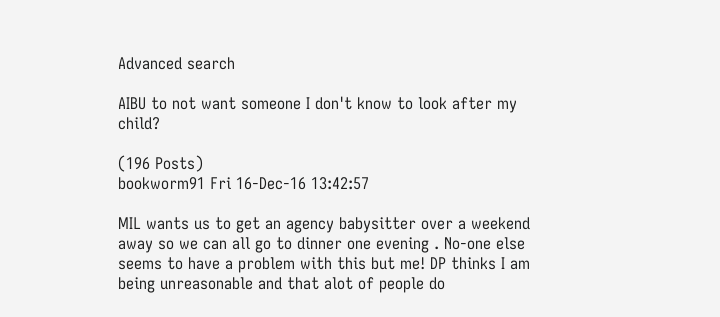Advanced search

AIBU to not want someone I don't know to look after my child?

(196 Posts)
bookworm91 Fri 16-Dec-16 13:42:57

MIL wants us to get an agency babysitter over a weekend away so we can all go to dinner one evening . No-one else seems to have a problem with this but me! DP thinks I am being unreasonable and that alot of people do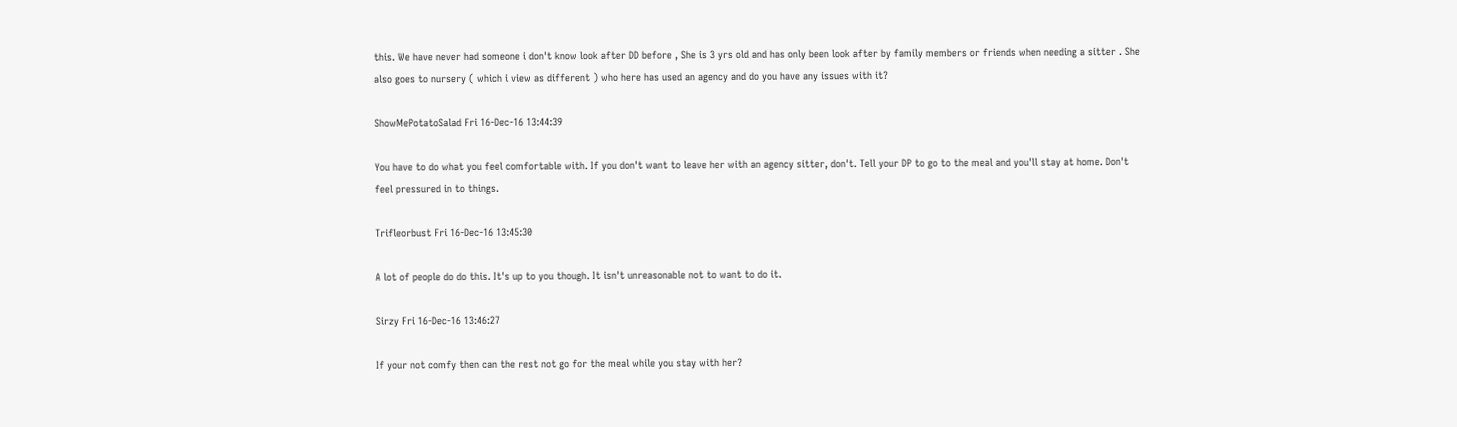this. We have never had someone i don't know look after DD before , She is 3 yrs old and has only been look after by family members or friends when needing a sitter . She also goes to nursery ( which i view as different ) who here has used an agency and do you have any issues with it?

ShowMePotatoSalad Fri 16-Dec-16 13:44:39

You have to do what you feel comfortable with. If you don't want to leave her with an agency sitter, don't. Tell your DP to go to the meal and you'll stay at home. Don't feel pressured in to things.

Trifleorbust Fri 16-Dec-16 13:45:30

A lot of people do do this. It's up to you though. It isn't unreasonable not to want to do it.

Sirzy Fri 16-Dec-16 13:46:27

If your not comfy then can the rest not go for the meal while you stay with her?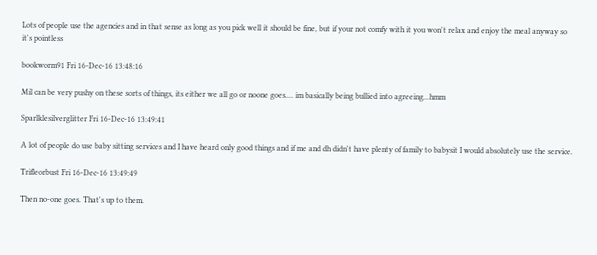Lots of people use the agencies and in that sense as long as you pick well it should be fine, but if your not comfy with it you won't relax and enjoy the meal anyway so it's pointless

bookworm91 Fri 16-Dec-16 13:48:16

Mil can be very pushy on these sorts of things, its either we all go or noone goes.... im basically being bullied into agreeing...hmm

Sparlklesilverglitter Fri 16-Dec-16 13:49:41

A lot of people do use baby sitting services and I have heard only good things and if me and dh didn't have plenty of family to babysit I would absolutely use the service.

Trifleorbust Fri 16-Dec-16 13:49:49

Then no-one goes. That's up to them.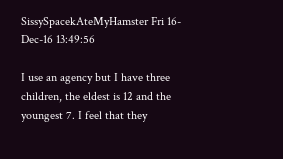SissySpacekAteMyHamster Fri 16-Dec-16 13:49:56

I use an agency but I have three children, the eldest is 12 and the youngest 7. I feel that they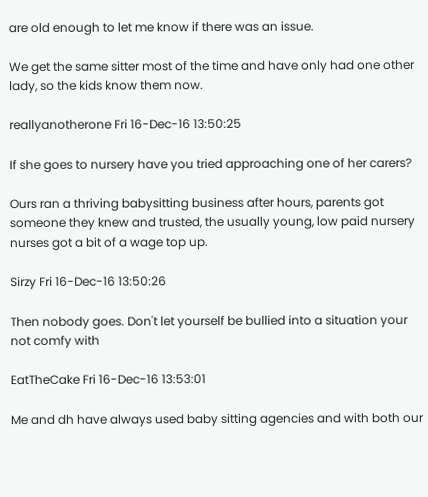are old enough to let me know if there was an issue.

We get the same sitter most of the time and have only had one other lady, so the kids know them now.

reallyanotherone Fri 16-Dec-16 13:50:25

If she goes to nursery have you tried approaching one of her carers?

Ours ran a thriving babysitting business after hours, parents got someone they knew and trusted, the usually young, low paid nursery nurses got a bit of a wage top up.

Sirzy Fri 16-Dec-16 13:50:26

Then nobody goes. Don't let yourself be bullied into a situation your not comfy with

EatTheCake Fri 16-Dec-16 13:53:01

Me and dh have always used baby sitting agencies and with both our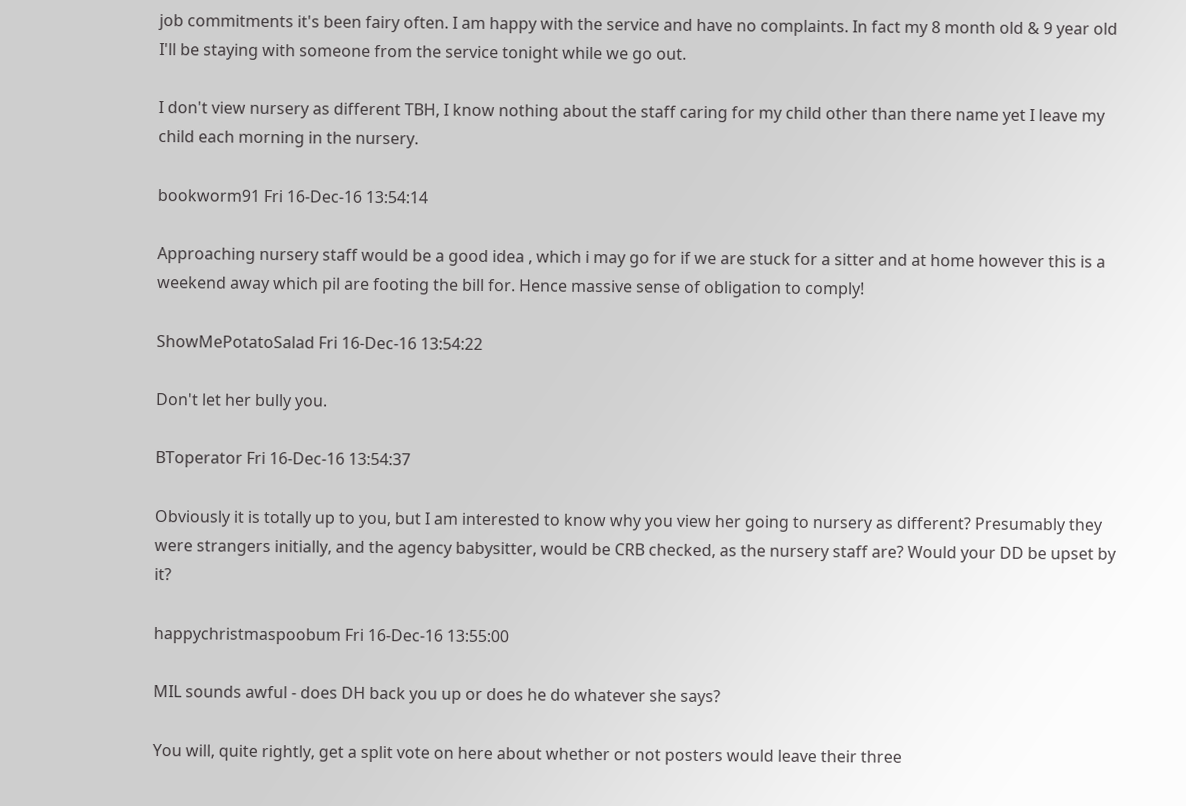job commitments it's been fairy often. I am happy with the service and have no complaints. In fact my 8 month old & 9 year old I'll be staying with someone from the service tonight while we go out.

I don't view nursery as different TBH, I know nothing about the staff caring for my child other than there name yet I leave my child each morning in the nursery.

bookworm91 Fri 16-Dec-16 13:54:14

Approaching nursery staff would be a good idea , which i may go for if we are stuck for a sitter and at home however this is a weekend away which pil are footing the bill for. Hence massive sense of obligation to comply!

ShowMePotatoSalad Fri 16-Dec-16 13:54:22

Don't let her bully you.

BToperator Fri 16-Dec-16 13:54:37

Obviously it is totally up to you, but I am interested to know why you view her going to nursery as different? Presumably they were strangers initially, and the agency babysitter, would be CRB checked, as the nursery staff are? Would your DD be upset by it?

happychristmaspoobum Fri 16-Dec-16 13:55:00

MIL sounds awful - does DH back you up or does he do whatever she says?

You will, quite rightly, get a split vote on here about whether or not posters would leave their three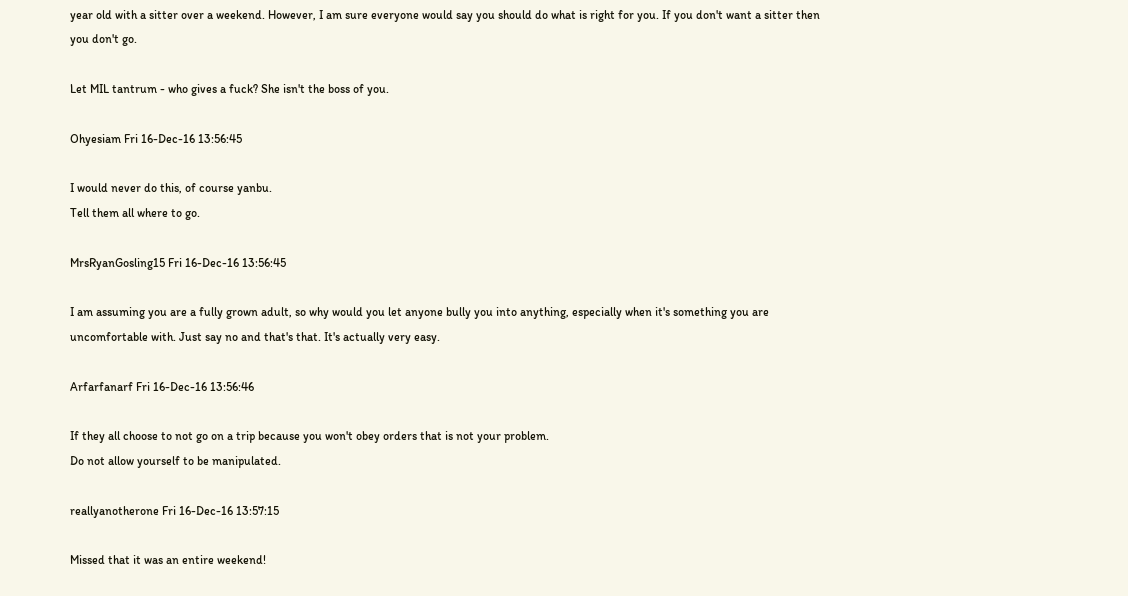year old with a sitter over a weekend. However, I am sure everyone would say you should do what is right for you. If you don't want a sitter then you don't go.

Let MIL tantrum - who gives a fuck? She isn't the boss of you.

Ohyesiam Fri 16-Dec-16 13:56:45

I would never do this, of course yanbu.
Tell them all where to go.

MrsRyanGosling15 Fri 16-Dec-16 13:56:45

I am assuming you are a fully grown adult, so why would you let anyone bully you into anything, especially when it's something you are uncomfortable with. Just say no and that's that. It's actually very easy.

Arfarfanarf Fri 16-Dec-16 13:56:46

If they all choose to not go on a trip because you won't obey orders that is not your problem.
Do not allow yourself to be manipulated.

reallyanotherone Fri 16-Dec-16 13:57:15

Missed that it was an entire weekend!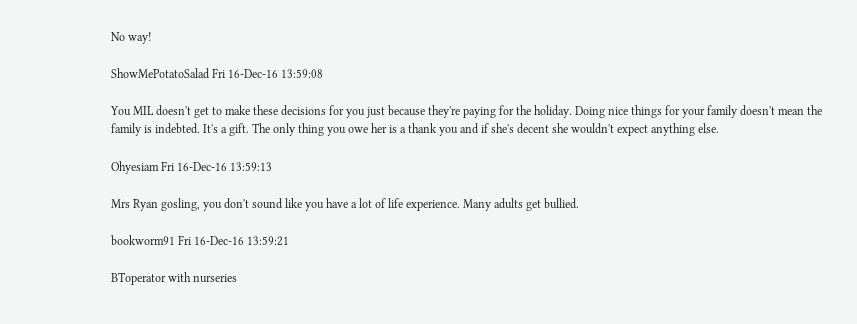No way!

ShowMePotatoSalad Fri 16-Dec-16 13:59:08

You MIL doesn't get to make these decisions for you just because they're paying for the holiday. Doing nice things for your family doesn't mean the family is indebted. It's a gift. The only thing you owe her is a thank you and if she's decent she wouldn't expect anything else.

Ohyesiam Fri 16-Dec-16 13:59:13

Mrs Ryan gosling, you don't sound like you have a lot of life experience. Many adults get bullied.

bookworm91 Fri 16-Dec-16 13:59:21

BToperator with nurseries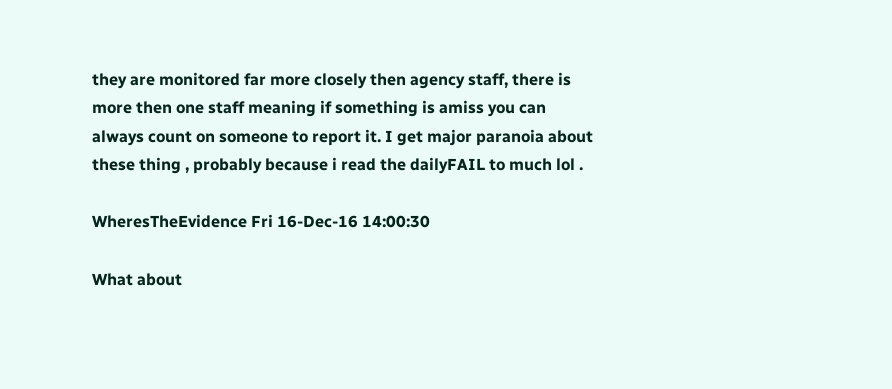they are monitored far more closely then agency staff, there is more then one staff meaning if something is amiss you can always count on someone to report it. I get major paranoia about these thing , probably because i read the dailyFAIL to much lol .

WheresTheEvidence Fri 16-Dec-16 14:00:30

What about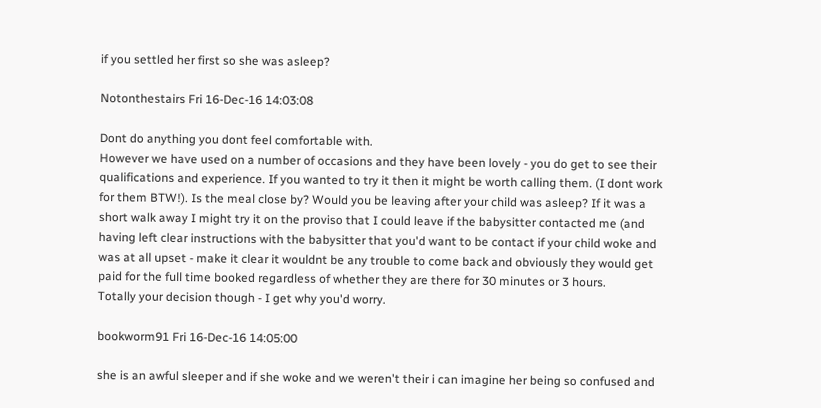if you settled her first so she was asleep?

Notonthestairs Fri 16-Dec-16 14:03:08

Dont do anything you dont feel comfortable with.
However we have used on a number of occasions and they have been lovely - you do get to see their qualifications and experience. If you wanted to try it then it might be worth calling them. (I dont work for them BTW!). Is the meal close by? Would you be leaving after your child was asleep? If it was a short walk away I might try it on the proviso that I could leave if the babysitter contacted me (and having left clear instructions with the babysitter that you'd want to be contact if your child woke and was at all upset - make it clear it wouldnt be any trouble to come back and obviously they would get paid for the full time booked regardless of whether they are there for 30 minutes or 3 hours.
Totally your decision though - I get why you'd worry.

bookworm91 Fri 16-Dec-16 14:05:00

she is an awful sleeper and if she woke and we weren't their i can imagine her being so confused and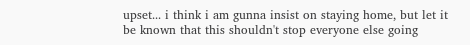upset... i think i am gunna insist on staying home, but let it be known that this shouldn't stop everyone else going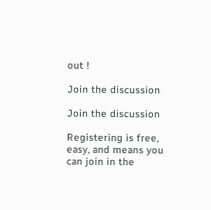out !

Join the discussion

Join the discussion

Registering is free, easy, and means you can join in the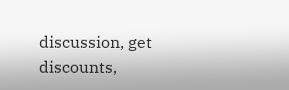discussion, get discounts,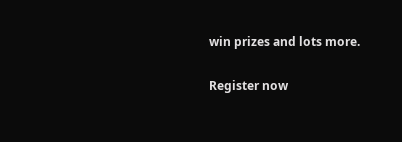win prizes and lots more.

Register now